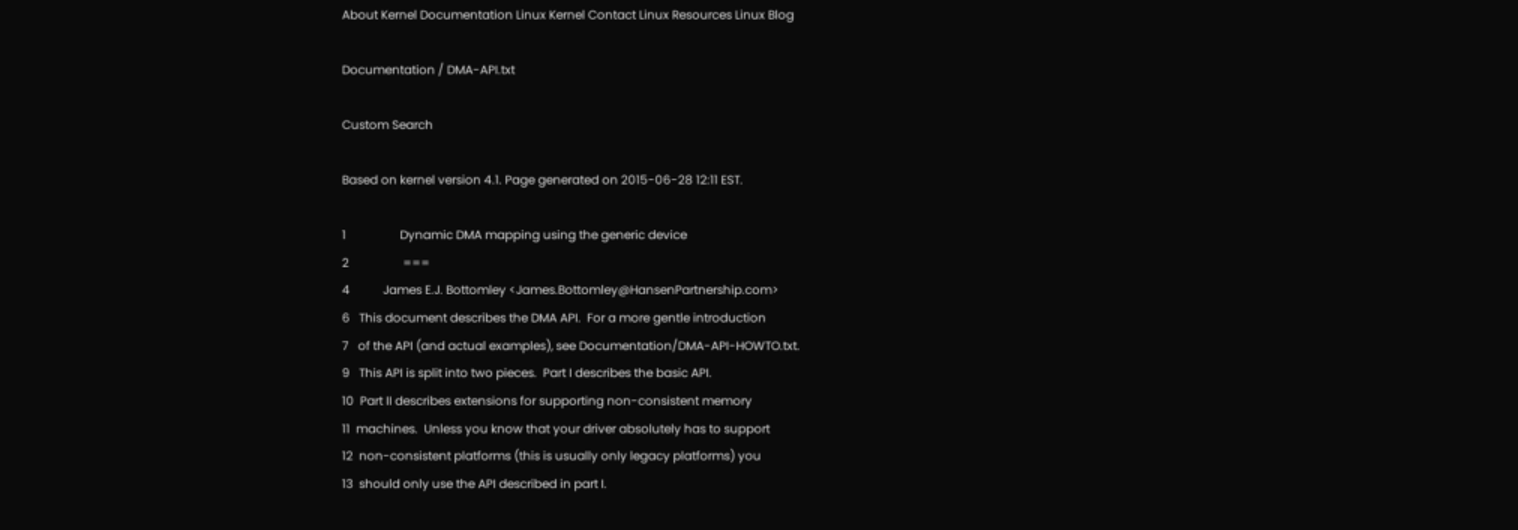About Kernel Documentation Linux Kernel Contact Linux Resources Linux Blog

Documentation / DMA-API.txt

Custom Search

Based on kernel version 4.1. Page generated on 2015-06-28 12:11 EST.

1                  Dynamic DMA mapping using the generic device
2                  ===
4           James E.J. Bottomley <James.Bottomley@HansenPartnership.com>
6   This document describes the DMA API.  For a more gentle introduction
7   of the API (and actual examples), see Documentation/DMA-API-HOWTO.txt.
9   This API is split into two pieces.  Part I describes the basic API.
10  Part II describes extensions for supporting non-consistent memory
11  machines.  Unless you know that your driver absolutely has to support
12  non-consistent platforms (this is usually only legacy platforms) you
13  should only use the API described in part I.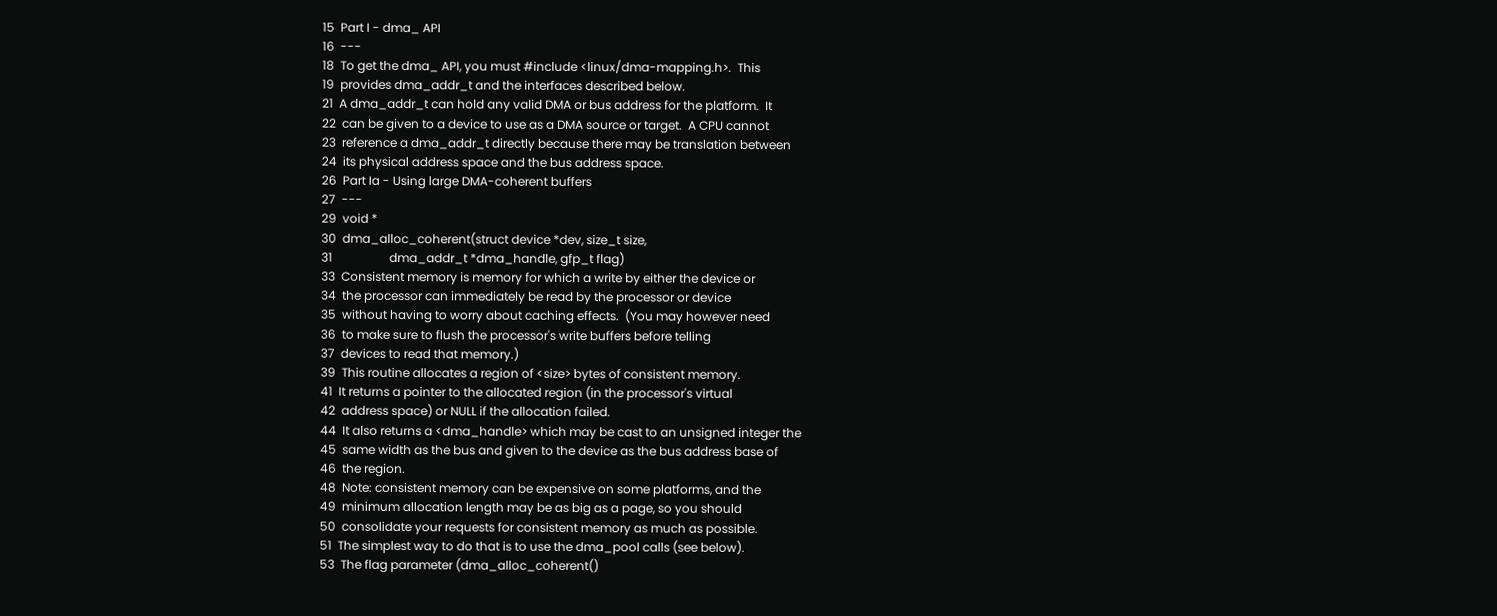15  Part I - dma_ API
16  ---
18  To get the dma_ API, you must #include <linux/dma-mapping.h>.  This
19  provides dma_addr_t and the interfaces described below.
21  A dma_addr_t can hold any valid DMA or bus address for the platform.  It
22  can be given to a device to use as a DMA source or target.  A CPU cannot
23  reference a dma_addr_t directly because there may be translation between
24  its physical address space and the bus address space.
26  Part Ia - Using large DMA-coherent buffers
27  ---
29  void *
30  dma_alloc_coherent(struct device *dev, size_t size,
31                   dma_addr_t *dma_handle, gfp_t flag)
33  Consistent memory is memory for which a write by either the device or
34  the processor can immediately be read by the processor or device
35  without having to worry about caching effects.  (You may however need
36  to make sure to flush the processor's write buffers before telling
37  devices to read that memory.)
39  This routine allocates a region of <size> bytes of consistent memory.
41  It returns a pointer to the allocated region (in the processor's virtual
42  address space) or NULL if the allocation failed.
44  It also returns a <dma_handle> which may be cast to an unsigned integer the
45  same width as the bus and given to the device as the bus address base of
46  the region.
48  Note: consistent memory can be expensive on some platforms, and the
49  minimum allocation length may be as big as a page, so you should
50  consolidate your requests for consistent memory as much as possible.
51  The simplest way to do that is to use the dma_pool calls (see below).
53  The flag parameter (dma_alloc_coherent()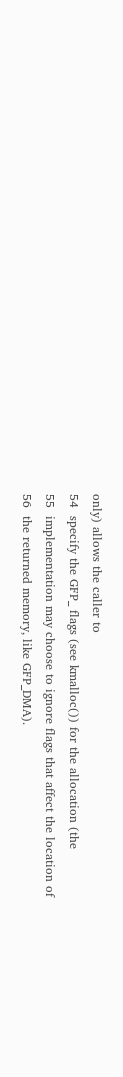only) allows the caller to
54  specify the GFP_ flags (see kmalloc()) for the allocation (the
55  implementation may choose to ignore flags that affect the location of
56  the returned memory, like GFP_DMA).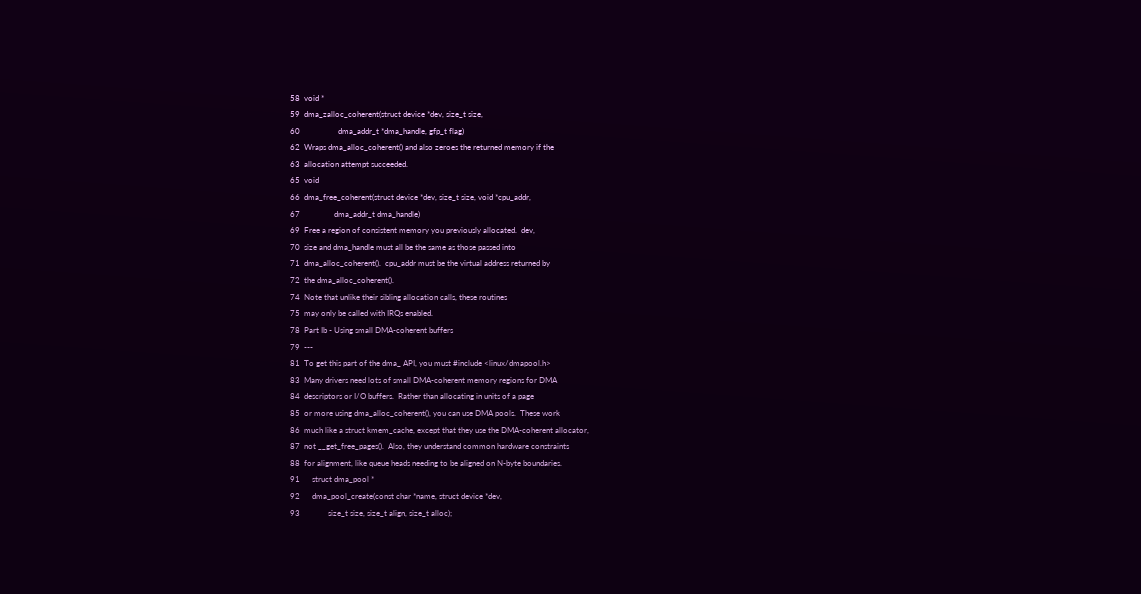58  void *
59  dma_zalloc_coherent(struct device *dev, size_t size,
60                   dma_addr_t *dma_handle, gfp_t flag)
62  Wraps dma_alloc_coherent() and also zeroes the returned memory if the
63  allocation attempt succeeded.
65  void
66  dma_free_coherent(struct device *dev, size_t size, void *cpu_addr,
67                 dma_addr_t dma_handle)
69  Free a region of consistent memory you previously allocated.  dev,
70  size and dma_handle must all be the same as those passed into
71  dma_alloc_coherent().  cpu_addr must be the virtual address returned by
72  the dma_alloc_coherent().
74  Note that unlike their sibling allocation calls, these routines
75  may only be called with IRQs enabled.
78  Part Ib - Using small DMA-coherent buffers
79  ---
81  To get this part of the dma_ API, you must #include <linux/dmapool.h>
83  Many drivers need lots of small DMA-coherent memory regions for DMA
84  descriptors or I/O buffers.  Rather than allocating in units of a page
85  or more using dma_alloc_coherent(), you can use DMA pools.  These work
86  much like a struct kmem_cache, except that they use the DMA-coherent allocator,
87  not __get_free_pages().  Also, they understand common hardware constraints
88  for alignment, like queue heads needing to be aligned on N-byte boundaries.
91      struct dma_pool *
92      dma_pool_create(const char *name, struct device *dev,
93              size_t size, size_t align, size_t alloc);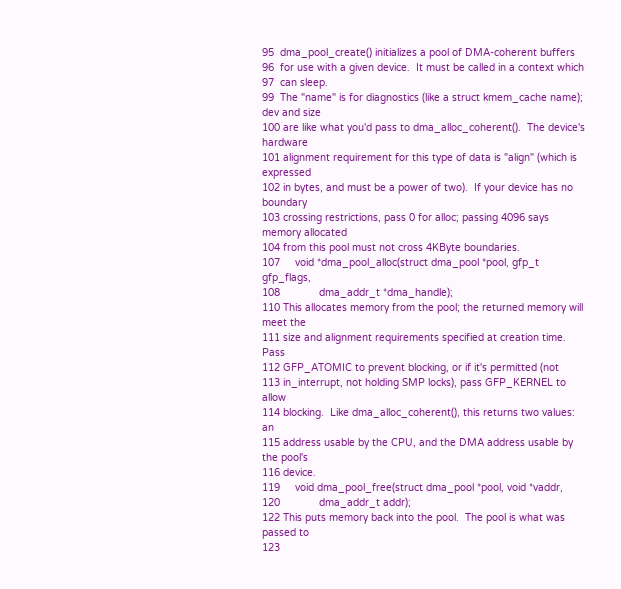95  dma_pool_create() initializes a pool of DMA-coherent buffers
96  for use with a given device.  It must be called in a context which
97  can sleep.
99  The "name" is for diagnostics (like a struct kmem_cache name); dev and size
100 are like what you'd pass to dma_alloc_coherent().  The device's hardware
101 alignment requirement for this type of data is "align" (which is expressed
102 in bytes, and must be a power of two).  If your device has no boundary
103 crossing restrictions, pass 0 for alloc; passing 4096 says memory allocated
104 from this pool must not cross 4KByte boundaries.
107     void *dma_pool_alloc(struct dma_pool *pool, gfp_t gfp_flags,
108             dma_addr_t *dma_handle);
110 This allocates memory from the pool; the returned memory will meet the
111 size and alignment requirements specified at creation time.  Pass
112 GFP_ATOMIC to prevent blocking, or if it's permitted (not
113 in_interrupt, not holding SMP locks), pass GFP_KERNEL to allow
114 blocking.  Like dma_alloc_coherent(), this returns two values:  an
115 address usable by the CPU, and the DMA address usable by the pool's
116 device.
119     void dma_pool_free(struct dma_pool *pool, void *vaddr,
120             dma_addr_t addr);
122 This puts memory back into the pool.  The pool is what was passed to
123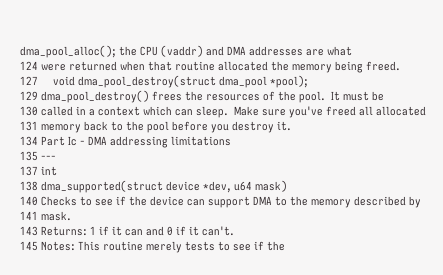dma_pool_alloc(); the CPU (vaddr) and DMA addresses are what
124 were returned when that routine allocated the memory being freed.
127     void dma_pool_destroy(struct dma_pool *pool);
129 dma_pool_destroy() frees the resources of the pool.  It must be
130 called in a context which can sleep.  Make sure you've freed all allocated
131 memory back to the pool before you destroy it.
134 Part Ic - DMA addressing limitations
135 ---
137 int
138 dma_supported(struct device *dev, u64 mask)
140 Checks to see if the device can support DMA to the memory described by
141 mask.
143 Returns: 1 if it can and 0 if it can't.
145 Notes: This routine merely tests to see if the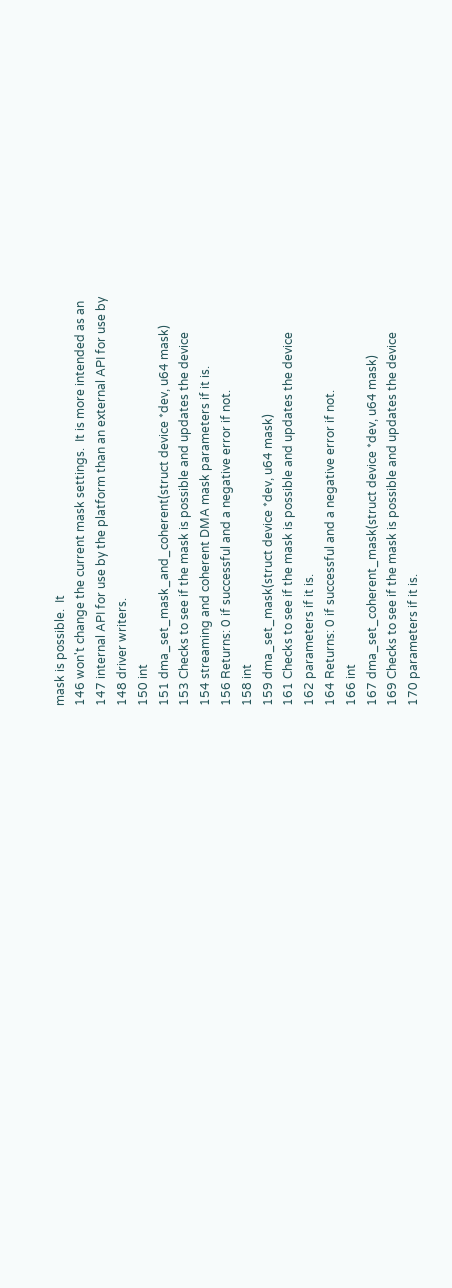mask is possible.  It
146 won't change the current mask settings.  It is more intended as an
147 internal API for use by the platform than an external API for use by
148 driver writers.
150 int
151 dma_set_mask_and_coherent(struct device *dev, u64 mask)
153 Checks to see if the mask is possible and updates the device
154 streaming and coherent DMA mask parameters if it is.
156 Returns: 0 if successful and a negative error if not.
158 int
159 dma_set_mask(struct device *dev, u64 mask)
161 Checks to see if the mask is possible and updates the device
162 parameters if it is.
164 Returns: 0 if successful and a negative error if not.
166 int
167 dma_set_coherent_mask(struct device *dev, u64 mask)
169 Checks to see if the mask is possible and updates the device
170 parameters if it is.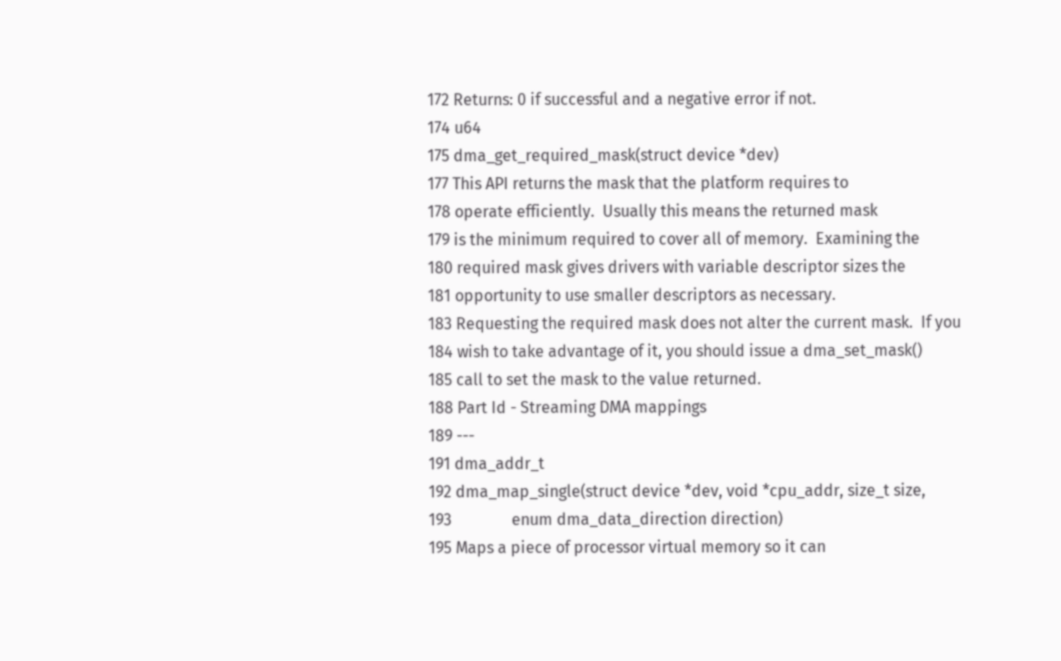172 Returns: 0 if successful and a negative error if not.
174 u64
175 dma_get_required_mask(struct device *dev)
177 This API returns the mask that the platform requires to
178 operate efficiently.  Usually this means the returned mask
179 is the minimum required to cover all of memory.  Examining the
180 required mask gives drivers with variable descriptor sizes the
181 opportunity to use smaller descriptors as necessary.
183 Requesting the required mask does not alter the current mask.  If you
184 wish to take advantage of it, you should issue a dma_set_mask()
185 call to set the mask to the value returned.
188 Part Id - Streaming DMA mappings
189 ---
191 dma_addr_t
192 dma_map_single(struct device *dev, void *cpu_addr, size_t size,
193               enum dma_data_direction direction)
195 Maps a piece of processor virtual memory so it can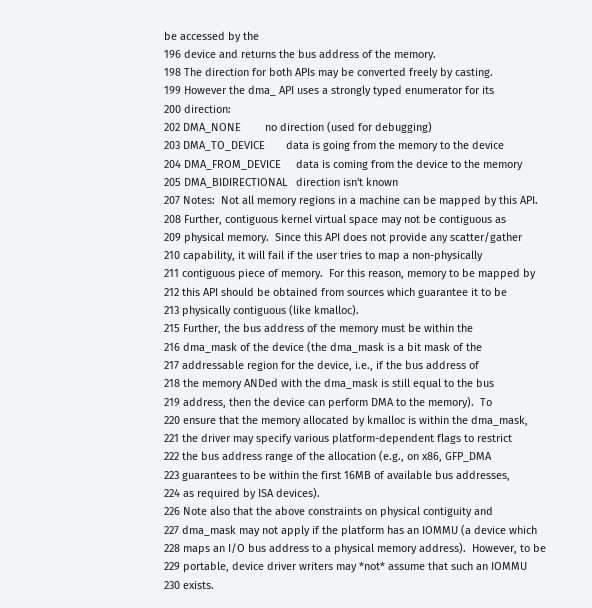be accessed by the
196 device and returns the bus address of the memory.
198 The direction for both APIs may be converted freely by casting.
199 However the dma_ API uses a strongly typed enumerator for its
200 direction:
202 DMA_NONE        no direction (used for debugging)
203 DMA_TO_DEVICE       data is going from the memory to the device
204 DMA_FROM_DEVICE     data is coming from the device to the memory
205 DMA_BIDIRECTIONAL   direction isn't known
207 Notes:  Not all memory regions in a machine can be mapped by this API.
208 Further, contiguous kernel virtual space may not be contiguous as
209 physical memory.  Since this API does not provide any scatter/gather
210 capability, it will fail if the user tries to map a non-physically
211 contiguous piece of memory.  For this reason, memory to be mapped by
212 this API should be obtained from sources which guarantee it to be
213 physically contiguous (like kmalloc).
215 Further, the bus address of the memory must be within the
216 dma_mask of the device (the dma_mask is a bit mask of the
217 addressable region for the device, i.e., if the bus address of
218 the memory ANDed with the dma_mask is still equal to the bus
219 address, then the device can perform DMA to the memory).  To
220 ensure that the memory allocated by kmalloc is within the dma_mask,
221 the driver may specify various platform-dependent flags to restrict
222 the bus address range of the allocation (e.g., on x86, GFP_DMA
223 guarantees to be within the first 16MB of available bus addresses,
224 as required by ISA devices).
226 Note also that the above constraints on physical contiguity and
227 dma_mask may not apply if the platform has an IOMMU (a device which
228 maps an I/O bus address to a physical memory address).  However, to be
229 portable, device driver writers may *not* assume that such an IOMMU
230 exists.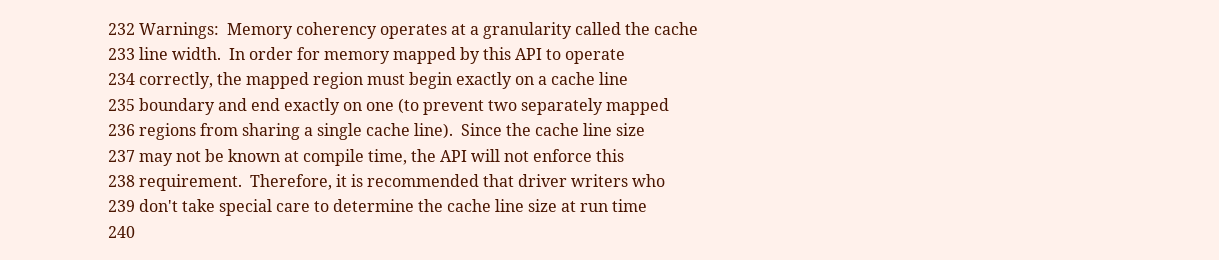232 Warnings:  Memory coherency operates at a granularity called the cache
233 line width.  In order for memory mapped by this API to operate
234 correctly, the mapped region must begin exactly on a cache line
235 boundary and end exactly on one (to prevent two separately mapped
236 regions from sharing a single cache line).  Since the cache line size
237 may not be known at compile time, the API will not enforce this
238 requirement.  Therefore, it is recommended that driver writers who
239 don't take special care to determine the cache line size at run time
240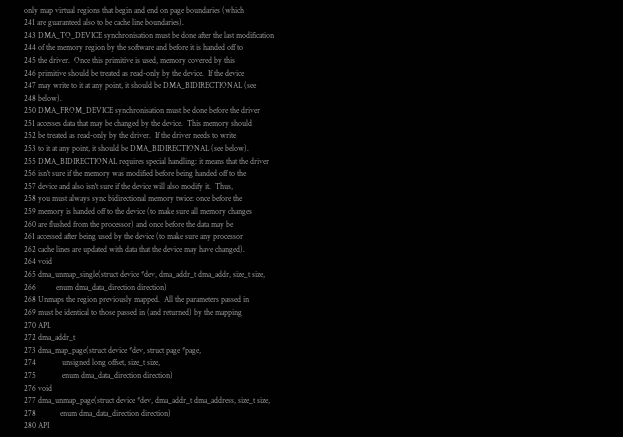only map virtual regions that begin and end on page boundaries (which
241 are guaranteed also to be cache line boundaries).
243 DMA_TO_DEVICE synchronisation must be done after the last modification
244 of the memory region by the software and before it is handed off to
245 the driver.  Once this primitive is used, memory covered by this
246 primitive should be treated as read-only by the device.  If the device
247 may write to it at any point, it should be DMA_BIDIRECTIONAL (see
248 below).
250 DMA_FROM_DEVICE synchronisation must be done before the driver
251 accesses data that may be changed by the device.  This memory should
252 be treated as read-only by the driver.  If the driver needs to write
253 to it at any point, it should be DMA_BIDIRECTIONAL (see below).
255 DMA_BIDIRECTIONAL requires special handling: it means that the driver
256 isn't sure if the memory was modified before being handed off to the
257 device and also isn't sure if the device will also modify it.  Thus,
258 you must always sync bidirectional memory twice: once before the
259 memory is handed off to the device (to make sure all memory changes
260 are flushed from the processor) and once before the data may be
261 accessed after being used by the device (to make sure any processor
262 cache lines are updated with data that the device may have changed).
264 void
265 dma_unmap_single(struct device *dev, dma_addr_t dma_addr, size_t size,
266          enum dma_data_direction direction)
268 Unmaps the region previously mapped.  All the parameters passed in
269 must be identical to those passed in (and returned) by the mapping
270 API.
272 dma_addr_t
273 dma_map_page(struct device *dev, struct page *page,
274             unsigned long offset, size_t size,
275             enum dma_data_direction direction)
276 void
277 dma_unmap_page(struct device *dev, dma_addr_t dma_address, size_t size,
278            enum dma_data_direction direction)
280 API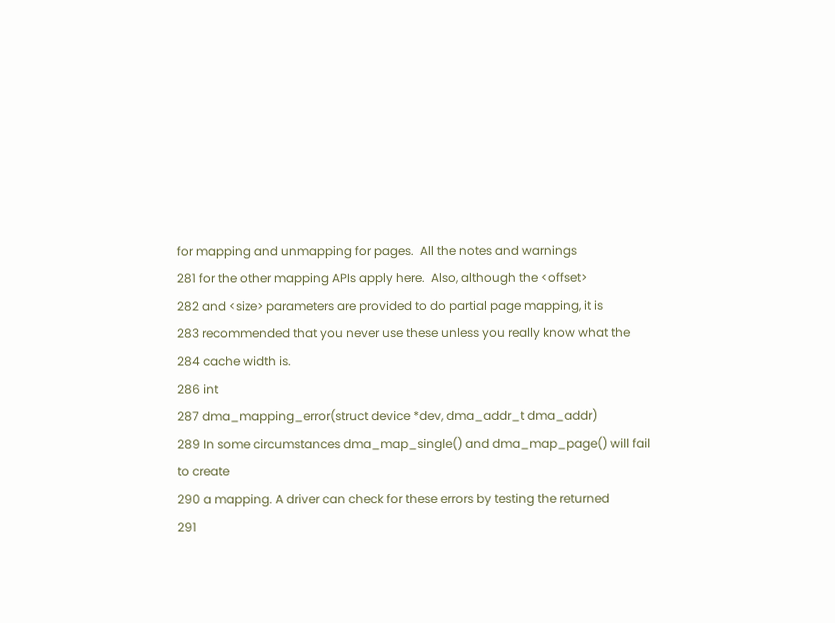for mapping and unmapping for pages.  All the notes and warnings
281 for the other mapping APIs apply here.  Also, although the <offset>
282 and <size> parameters are provided to do partial page mapping, it is
283 recommended that you never use these unless you really know what the
284 cache width is.
286 int
287 dma_mapping_error(struct device *dev, dma_addr_t dma_addr)
289 In some circumstances dma_map_single() and dma_map_page() will fail to create
290 a mapping. A driver can check for these errors by testing the returned
291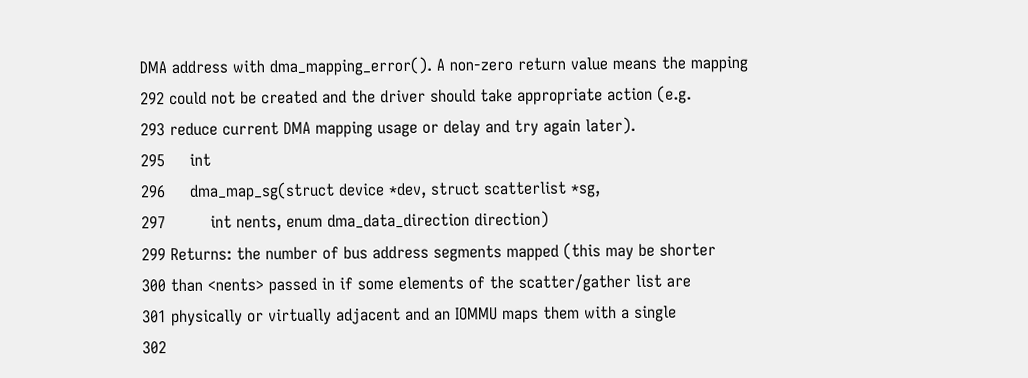DMA address with dma_mapping_error(). A non-zero return value means the mapping
292 could not be created and the driver should take appropriate action (e.g.
293 reduce current DMA mapping usage or delay and try again later).
295     int
296     dma_map_sg(struct device *dev, struct scatterlist *sg,
297         int nents, enum dma_data_direction direction)
299 Returns: the number of bus address segments mapped (this may be shorter
300 than <nents> passed in if some elements of the scatter/gather list are
301 physically or virtually adjacent and an IOMMU maps them with a single
302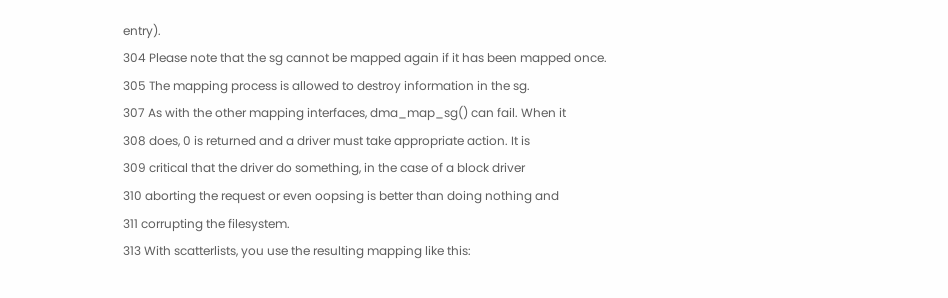entry).
304 Please note that the sg cannot be mapped again if it has been mapped once.
305 The mapping process is allowed to destroy information in the sg.
307 As with the other mapping interfaces, dma_map_sg() can fail. When it
308 does, 0 is returned and a driver must take appropriate action. It is
309 critical that the driver do something, in the case of a block driver
310 aborting the request or even oopsing is better than doing nothing and
311 corrupting the filesystem.
313 With scatterlists, you use the resulting mapping like this: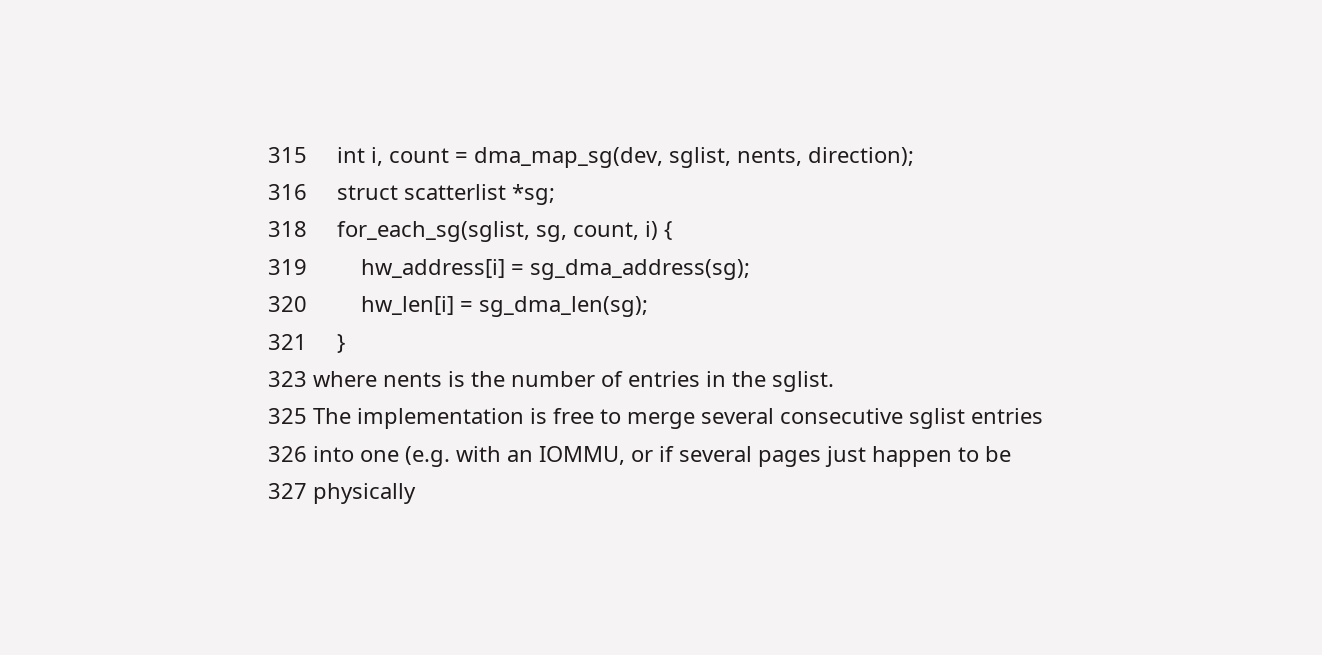315     int i, count = dma_map_sg(dev, sglist, nents, direction);
316     struct scatterlist *sg;
318     for_each_sg(sglist, sg, count, i) {
319         hw_address[i] = sg_dma_address(sg);
320         hw_len[i] = sg_dma_len(sg);
321     }
323 where nents is the number of entries in the sglist.
325 The implementation is free to merge several consecutive sglist entries
326 into one (e.g. with an IOMMU, or if several pages just happen to be
327 physically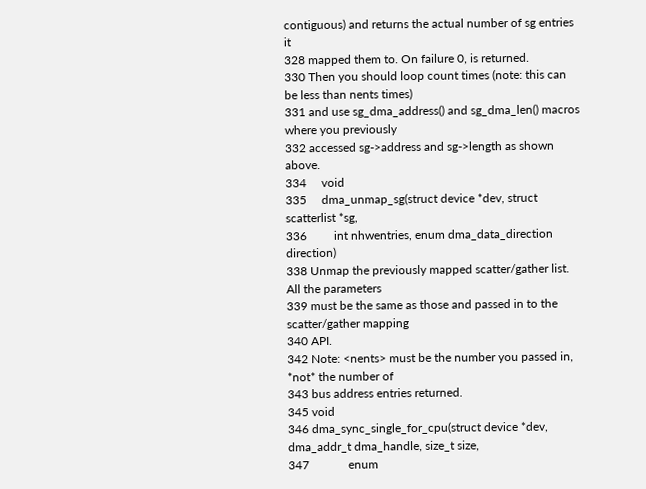contiguous) and returns the actual number of sg entries it
328 mapped them to. On failure 0, is returned.
330 Then you should loop count times (note: this can be less than nents times)
331 and use sg_dma_address() and sg_dma_len() macros where you previously
332 accessed sg->address and sg->length as shown above.
334     void
335     dma_unmap_sg(struct device *dev, struct scatterlist *sg,
336         int nhwentries, enum dma_data_direction direction)
338 Unmap the previously mapped scatter/gather list.  All the parameters
339 must be the same as those and passed in to the scatter/gather mapping
340 API.
342 Note: <nents> must be the number you passed in, *not* the number of
343 bus address entries returned.
345 void
346 dma_sync_single_for_cpu(struct device *dev, dma_addr_t dma_handle, size_t size,
347             enum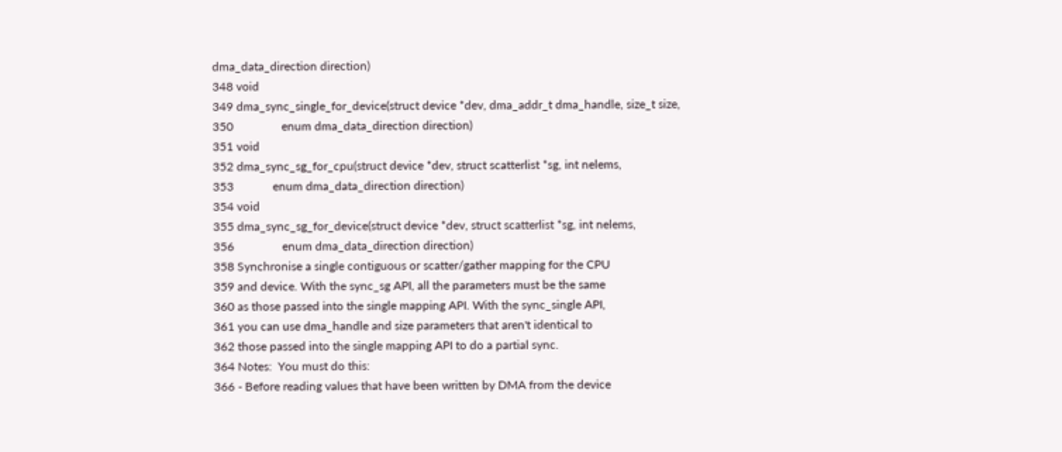dma_data_direction direction)
348 void
349 dma_sync_single_for_device(struct device *dev, dma_addr_t dma_handle, size_t size,
350                enum dma_data_direction direction)
351 void
352 dma_sync_sg_for_cpu(struct device *dev, struct scatterlist *sg, int nelems,
353             enum dma_data_direction direction)
354 void
355 dma_sync_sg_for_device(struct device *dev, struct scatterlist *sg, int nelems,
356                enum dma_data_direction direction)
358 Synchronise a single contiguous or scatter/gather mapping for the CPU
359 and device. With the sync_sg API, all the parameters must be the same
360 as those passed into the single mapping API. With the sync_single API,
361 you can use dma_handle and size parameters that aren't identical to
362 those passed into the single mapping API to do a partial sync.
364 Notes:  You must do this:
366 - Before reading values that have been written by DMA from the device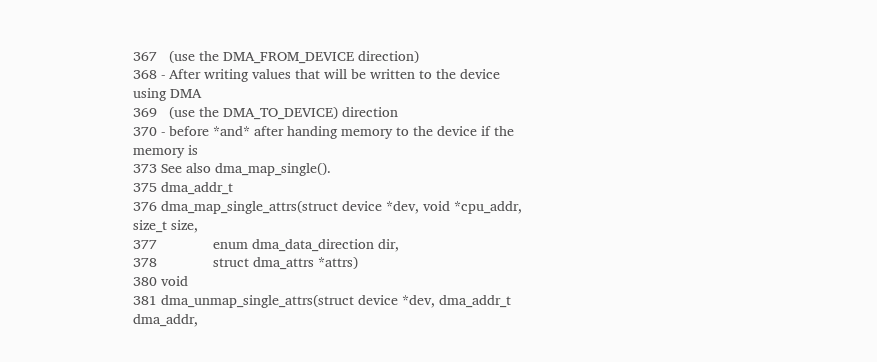367   (use the DMA_FROM_DEVICE direction)
368 - After writing values that will be written to the device using DMA
369   (use the DMA_TO_DEVICE) direction
370 - before *and* after handing memory to the device if the memory is
373 See also dma_map_single().
375 dma_addr_t
376 dma_map_single_attrs(struct device *dev, void *cpu_addr, size_t size,
377              enum dma_data_direction dir,
378              struct dma_attrs *attrs)
380 void
381 dma_unmap_single_attrs(struct device *dev, dma_addr_t dma_addr,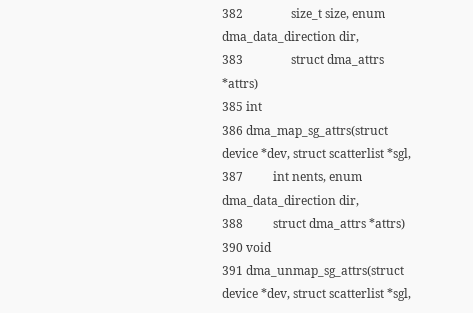382                size_t size, enum dma_data_direction dir,
383                struct dma_attrs *attrs)
385 int
386 dma_map_sg_attrs(struct device *dev, struct scatterlist *sgl,
387          int nents, enum dma_data_direction dir,
388          struct dma_attrs *attrs)
390 void
391 dma_unmap_sg_attrs(struct device *dev, struct scatterlist *sgl,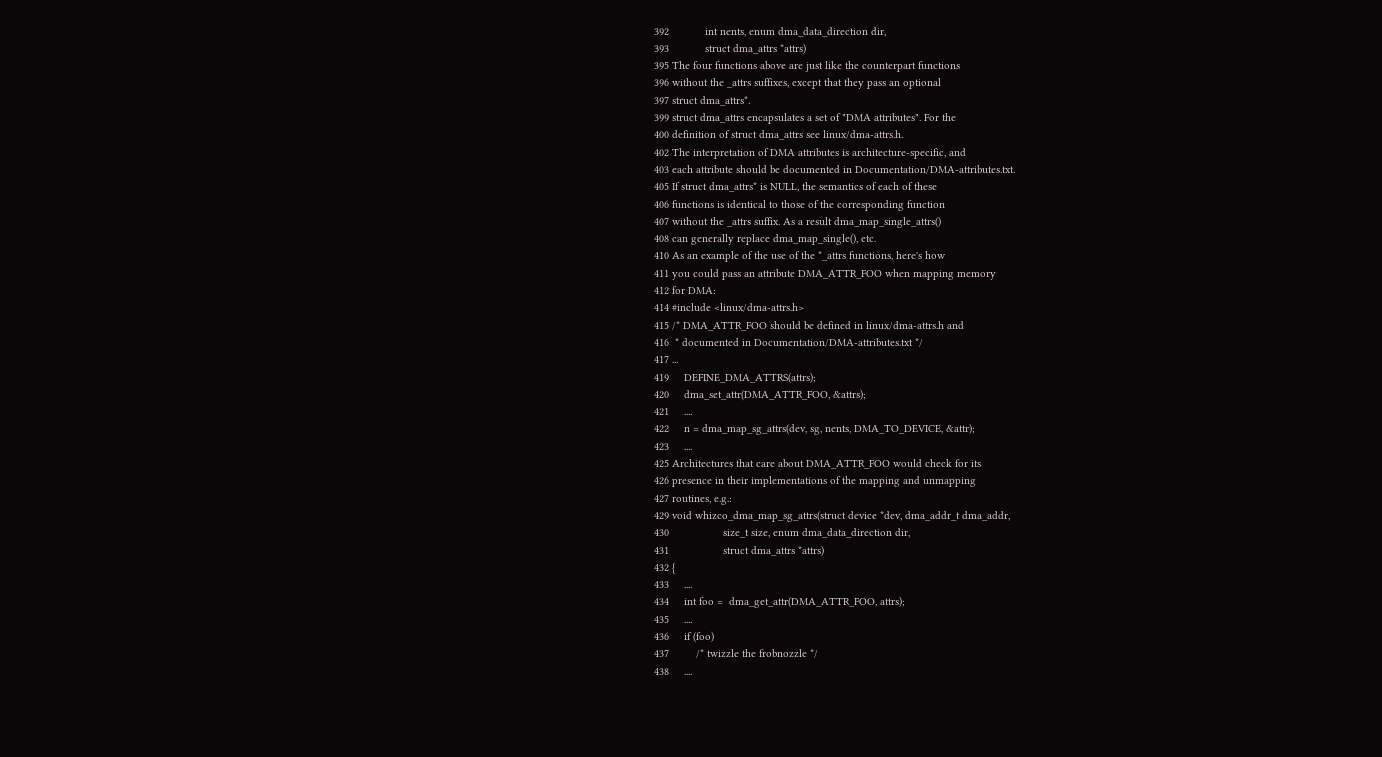392            int nents, enum dma_data_direction dir,
393            struct dma_attrs *attrs)
395 The four functions above are just like the counterpart functions
396 without the _attrs suffixes, except that they pass an optional
397 struct dma_attrs*.
399 struct dma_attrs encapsulates a set of "DMA attributes". For the
400 definition of struct dma_attrs see linux/dma-attrs.h.
402 The interpretation of DMA attributes is architecture-specific, and
403 each attribute should be documented in Documentation/DMA-attributes.txt.
405 If struct dma_attrs* is NULL, the semantics of each of these
406 functions is identical to those of the corresponding function
407 without the _attrs suffix. As a result dma_map_single_attrs()
408 can generally replace dma_map_single(), etc.
410 As an example of the use of the *_attrs functions, here's how
411 you could pass an attribute DMA_ATTR_FOO when mapping memory
412 for DMA:
414 #include <linux/dma-attrs.h>
415 /* DMA_ATTR_FOO should be defined in linux/dma-attrs.h and
416  * documented in Documentation/DMA-attributes.txt */
417 ...
419     DEFINE_DMA_ATTRS(attrs);
420     dma_set_attr(DMA_ATTR_FOO, &attrs);
421     ....
422     n = dma_map_sg_attrs(dev, sg, nents, DMA_TO_DEVICE, &attr);
423     ....
425 Architectures that care about DMA_ATTR_FOO would check for its
426 presence in their implementations of the mapping and unmapping
427 routines, e.g.:
429 void whizco_dma_map_sg_attrs(struct device *dev, dma_addr_t dma_addr,
430                  size_t size, enum dma_data_direction dir,
431                  struct dma_attrs *attrs)
432 {
433     ....
434     int foo =  dma_get_attr(DMA_ATTR_FOO, attrs);
435     ....
436     if (foo)
437         /* twizzle the frobnozzle */
438     ....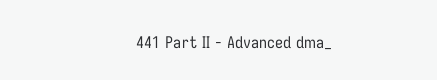441 Part II - Advanced dma_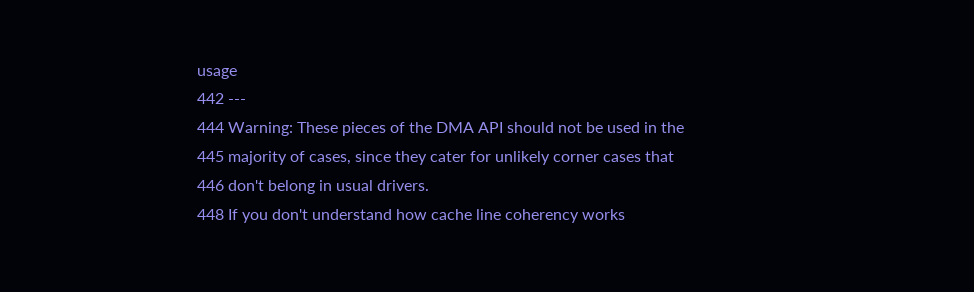usage
442 ---
444 Warning: These pieces of the DMA API should not be used in the
445 majority of cases, since they cater for unlikely corner cases that
446 don't belong in usual drivers.
448 If you don't understand how cache line coherency works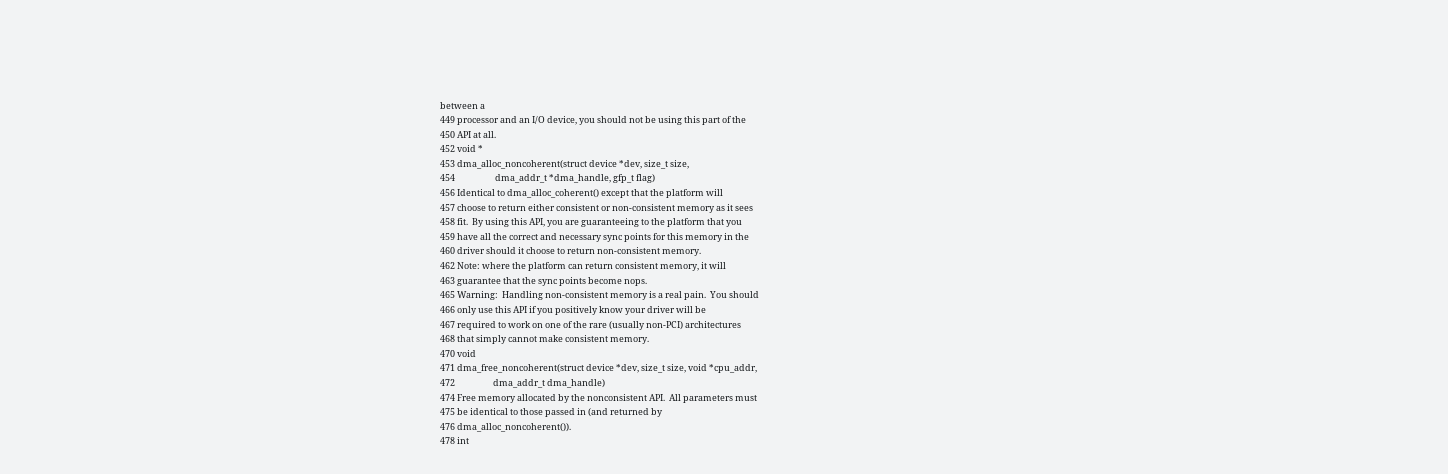between a
449 processor and an I/O device, you should not be using this part of the
450 API at all.
452 void *
453 dma_alloc_noncoherent(struct device *dev, size_t size,
454                    dma_addr_t *dma_handle, gfp_t flag)
456 Identical to dma_alloc_coherent() except that the platform will
457 choose to return either consistent or non-consistent memory as it sees
458 fit.  By using this API, you are guaranteeing to the platform that you
459 have all the correct and necessary sync points for this memory in the
460 driver should it choose to return non-consistent memory.
462 Note: where the platform can return consistent memory, it will
463 guarantee that the sync points become nops.
465 Warning:  Handling non-consistent memory is a real pain.  You should
466 only use this API if you positively know your driver will be
467 required to work on one of the rare (usually non-PCI) architectures
468 that simply cannot make consistent memory.
470 void
471 dma_free_noncoherent(struct device *dev, size_t size, void *cpu_addr,
472                   dma_addr_t dma_handle)
474 Free memory allocated by the nonconsistent API.  All parameters must
475 be identical to those passed in (and returned by
476 dma_alloc_noncoherent()).
478 int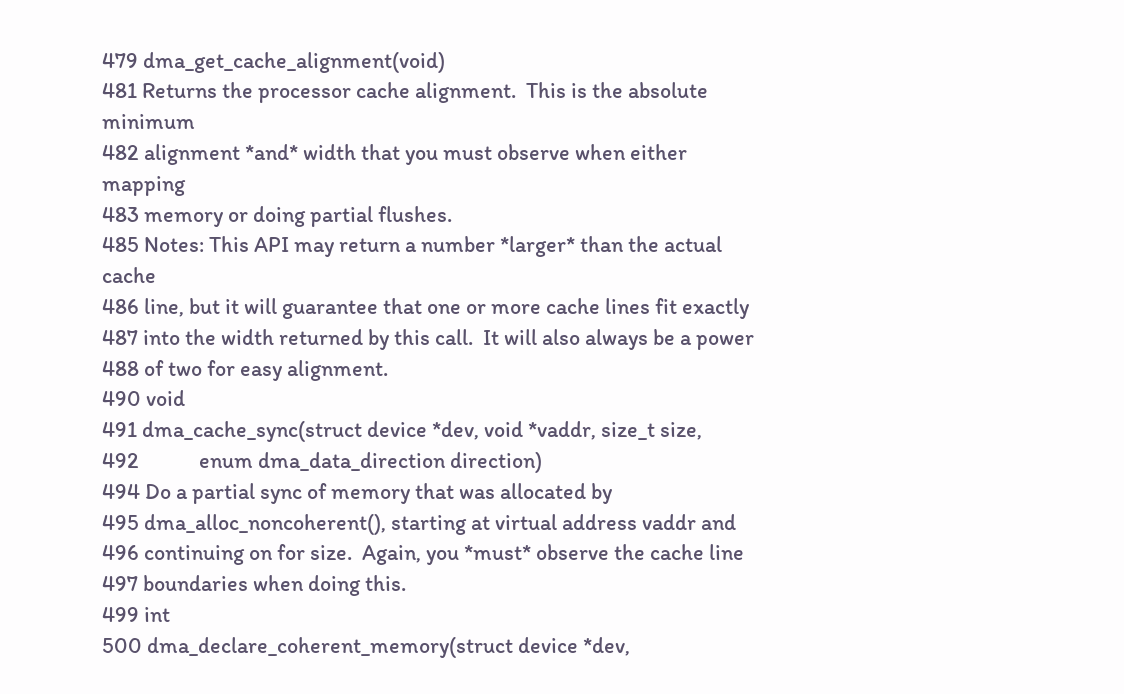479 dma_get_cache_alignment(void)
481 Returns the processor cache alignment.  This is the absolute minimum
482 alignment *and* width that you must observe when either mapping
483 memory or doing partial flushes.
485 Notes: This API may return a number *larger* than the actual cache
486 line, but it will guarantee that one or more cache lines fit exactly
487 into the width returned by this call.  It will also always be a power
488 of two for easy alignment.
490 void
491 dma_cache_sync(struct device *dev, void *vaddr, size_t size,
492            enum dma_data_direction direction)
494 Do a partial sync of memory that was allocated by
495 dma_alloc_noncoherent(), starting at virtual address vaddr and
496 continuing on for size.  Again, you *must* observe the cache line
497 boundaries when doing this.
499 int
500 dma_declare_coherent_memory(struct device *dev,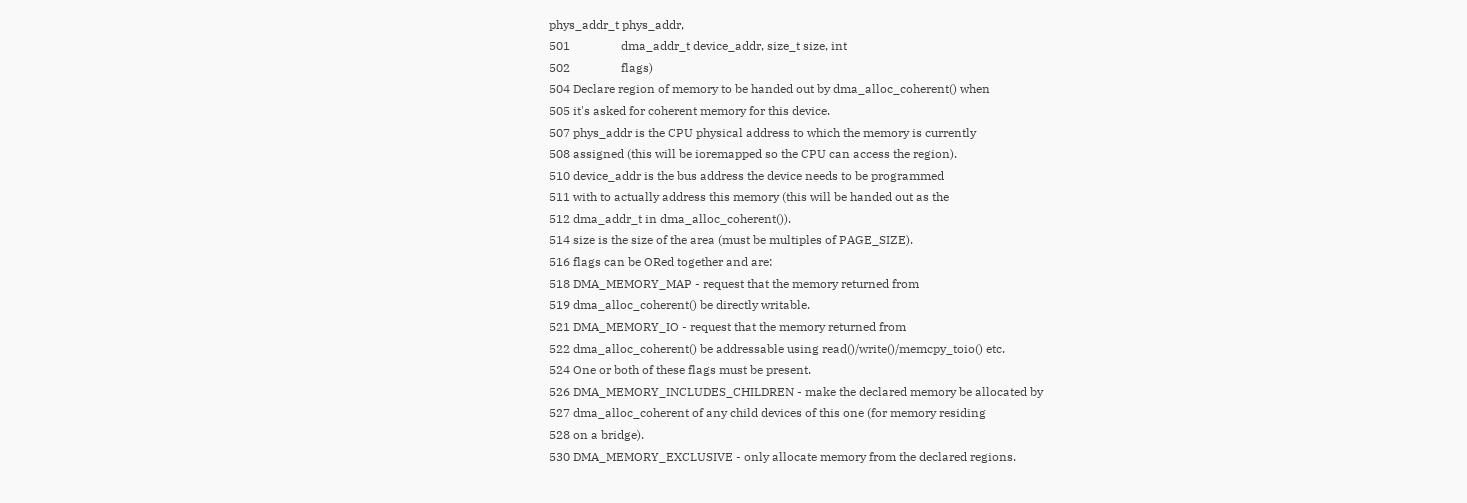phys_addr_t phys_addr,
501                 dma_addr_t device_addr, size_t size, int
502                 flags)
504 Declare region of memory to be handed out by dma_alloc_coherent() when
505 it's asked for coherent memory for this device.
507 phys_addr is the CPU physical address to which the memory is currently
508 assigned (this will be ioremapped so the CPU can access the region).
510 device_addr is the bus address the device needs to be programmed
511 with to actually address this memory (this will be handed out as the
512 dma_addr_t in dma_alloc_coherent()).
514 size is the size of the area (must be multiples of PAGE_SIZE).
516 flags can be ORed together and are:
518 DMA_MEMORY_MAP - request that the memory returned from
519 dma_alloc_coherent() be directly writable.
521 DMA_MEMORY_IO - request that the memory returned from
522 dma_alloc_coherent() be addressable using read()/write()/memcpy_toio() etc.
524 One or both of these flags must be present.
526 DMA_MEMORY_INCLUDES_CHILDREN - make the declared memory be allocated by
527 dma_alloc_coherent of any child devices of this one (for memory residing
528 on a bridge).
530 DMA_MEMORY_EXCLUSIVE - only allocate memory from the declared regions.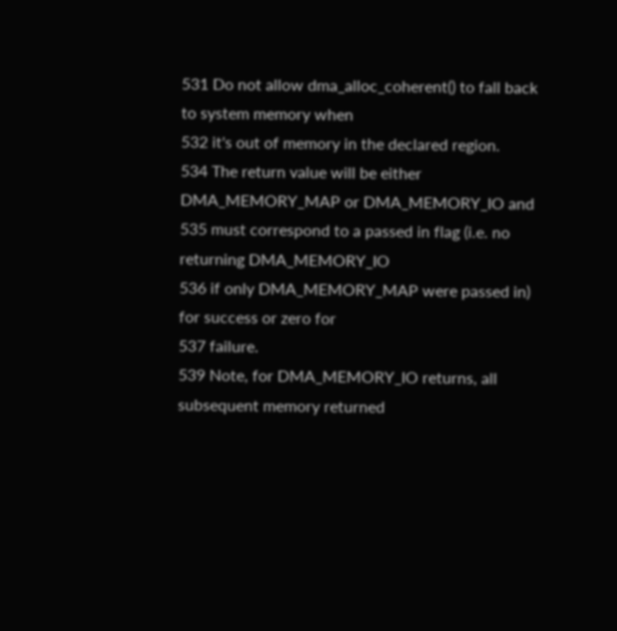531 Do not allow dma_alloc_coherent() to fall back to system memory when
532 it's out of memory in the declared region.
534 The return value will be either DMA_MEMORY_MAP or DMA_MEMORY_IO and
535 must correspond to a passed in flag (i.e. no returning DMA_MEMORY_IO
536 if only DMA_MEMORY_MAP were passed in) for success or zero for
537 failure.
539 Note, for DMA_MEMORY_IO returns, all subsequent memory returned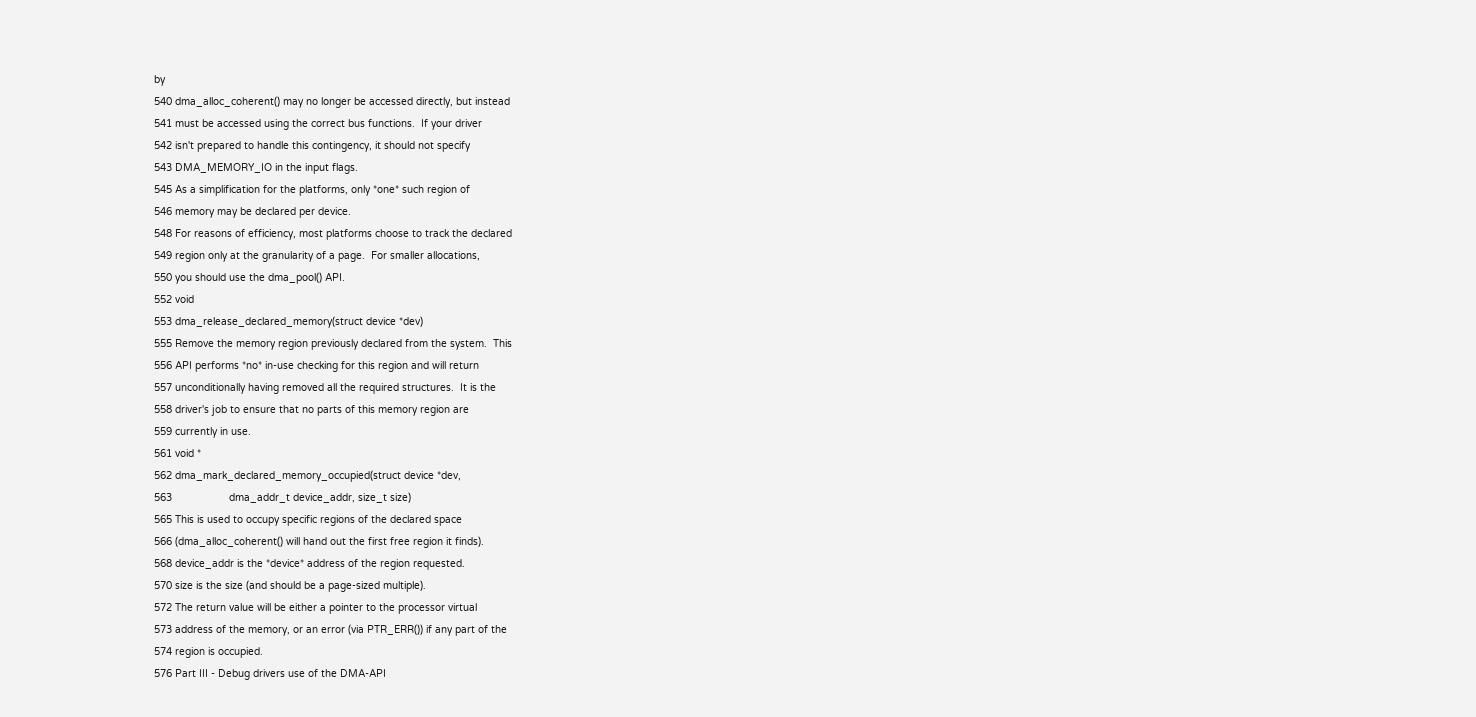by
540 dma_alloc_coherent() may no longer be accessed directly, but instead
541 must be accessed using the correct bus functions.  If your driver
542 isn't prepared to handle this contingency, it should not specify
543 DMA_MEMORY_IO in the input flags.
545 As a simplification for the platforms, only *one* such region of
546 memory may be declared per device.
548 For reasons of efficiency, most platforms choose to track the declared
549 region only at the granularity of a page.  For smaller allocations,
550 you should use the dma_pool() API.
552 void
553 dma_release_declared_memory(struct device *dev)
555 Remove the memory region previously declared from the system.  This
556 API performs *no* in-use checking for this region and will return
557 unconditionally having removed all the required structures.  It is the
558 driver's job to ensure that no parts of this memory region are
559 currently in use.
561 void *
562 dma_mark_declared_memory_occupied(struct device *dev,
563                   dma_addr_t device_addr, size_t size)
565 This is used to occupy specific regions of the declared space
566 (dma_alloc_coherent() will hand out the first free region it finds).
568 device_addr is the *device* address of the region requested.
570 size is the size (and should be a page-sized multiple).
572 The return value will be either a pointer to the processor virtual
573 address of the memory, or an error (via PTR_ERR()) if any part of the
574 region is occupied.
576 Part III - Debug drivers use of the DMA-API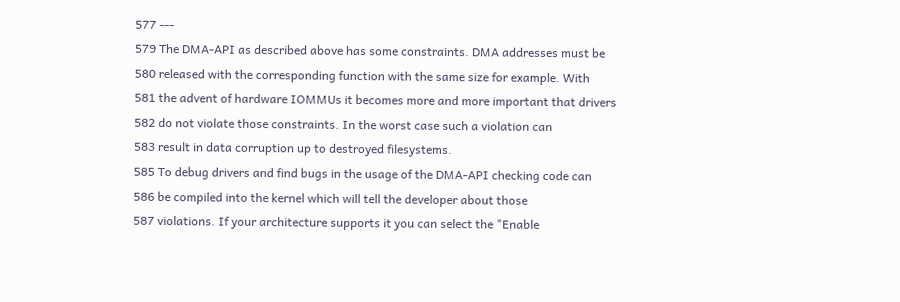577 ---
579 The DMA-API as described above has some constraints. DMA addresses must be
580 released with the corresponding function with the same size for example. With
581 the advent of hardware IOMMUs it becomes more and more important that drivers
582 do not violate those constraints. In the worst case such a violation can
583 result in data corruption up to destroyed filesystems.
585 To debug drivers and find bugs in the usage of the DMA-API checking code can
586 be compiled into the kernel which will tell the developer about those
587 violations. If your architecture supports it you can select the "Enable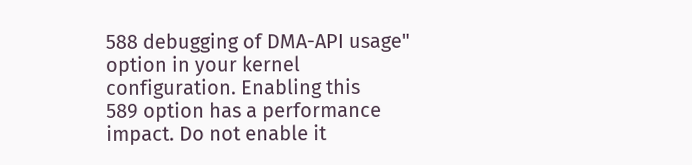588 debugging of DMA-API usage" option in your kernel configuration. Enabling this
589 option has a performance impact. Do not enable it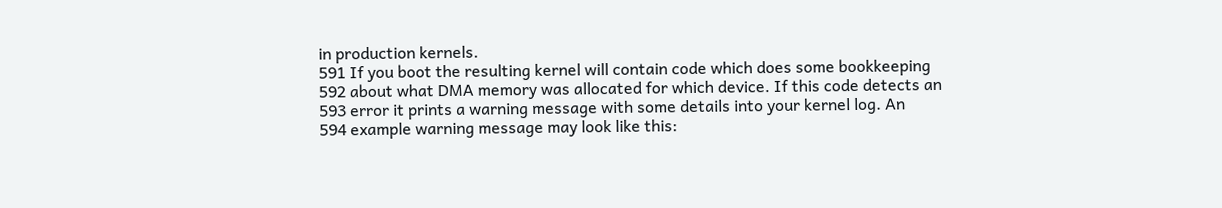in production kernels.
591 If you boot the resulting kernel will contain code which does some bookkeeping
592 about what DMA memory was allocated for which device. If this code detects an
593 error it prints a warning message with some details into your kernel log. An
594 example warning message may look like this: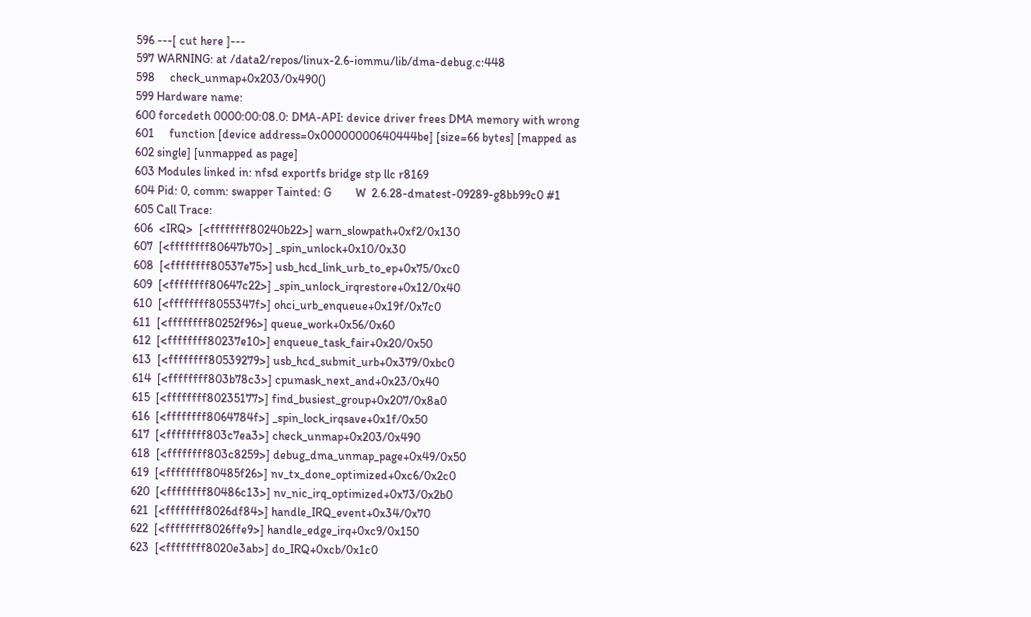596 ---[ cut here ]---
597 WARNING: at /data2/repos/linux-2.6-iommu/lib/dma-debug.c:448
598     check_unmap+0x203/0x490()
599 Hardware name:
600 forcedeth 0000:00:08.0: DMA-API: device driver frees DMA memory with wrong
601     function [device address=0x00000000640444be] [size=66 bytes] [mapped as
602 single] [unmapped as page]
603 Modules linked in: nfsd exportfs bridge stp llc r8169
604 Pid: 0, comm: swapper Tainted: G        W  2.6.28-dmatest-09289-g8bb99c0 #1
605 Call Trace:
606  <IRQ>  [<ffffffff80240b22>] warn_slowpath+0xf2/0x130
607  [<ffffffff80647b70>] _spin_unlock+0x10/0x30
608  [<ffffffff80537e75>] usb_hcd_link_urb_to_ep+0x75/0xc0
609  [<ffffffff80647c22>] _spin_unlock_irqrestore+0x12/0x40
610  [<ffffffff8055347f>] ohci_urb_enqueue+0x19f/0x7c0
611  [<ffffffff80252f96>] queue_work+0x56/0x60
612  [<ffffffff80237e10>] enqueue_task_fair+0x20/0x50
613  [<ffffffff80539279>] usb_hcd_submit_urb+0x379/0xbc0
614  [<ffffffff803b78c3>] cpumask_next_and+0x23/0x40
615  [<ffffffff80235177>] find_busiest_group+0x207/0x8a0
616  [<ffffffff8064784f>] _spin_lock_irqsave+0x1f/0x50
617  [<ffffffff803c7ea3>] check_unmap+0x203/0x490
618  [<ffffffff803c8259>] debug_dma_unmap_page+0x49/0x50
619  [<ffffffff80485f26>] nv_tx_done_optimized+0xc6/0x2c0
620  [<ffffffff80486c13>] nv_nic_irq_optimized+0x73/0x2b0
621  [<ffffffff8026df84>] handle_IRQ_event+0x34/0x70
622  [<ffffffff8026ffe9>] handle_edge_irq+0xc9/0x150
623  [<ffffffff8020e3ab>] do_IRQ+0xcb/0x1c0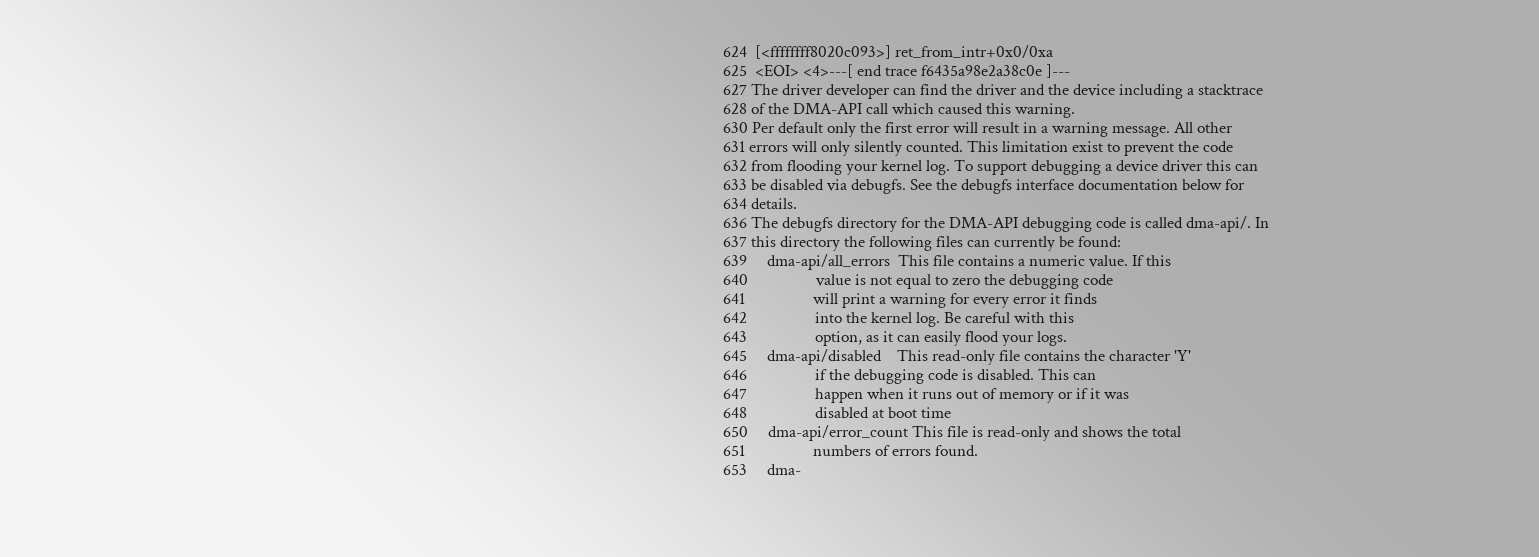624  [<ffffffff8020c093>] ret_from_intr+0x0/0xa
625  <EOI> <4>---[ end trace f6435a98e2a38c0e ]---
627 The driver developer can find the driver and the device including a stacktrace
628 of the DMA-API call which caused this warning.
630 Per default only the first error will result in a warning message. All other
631 errors will only silently counted. This limitation exist to prevent the code
632 from flooding your kernel log. To support debugging a device driver this can
633 be disabled via debugfs. See the debugfs interface documentation below for
634 details.
636 The debugfs directory for the DMA-API debugging code is called dma-api/. In
637 this directory the following files can currently be found:
639     dma-api/all_errors  This file contains a numeric value. If this
640                 value is not equal to zero the debugging code
641                 will print a warning for every error it finds
642                 into the kernel log. Be careful with this
643                 option, as it can easily flood your logs.
645     dma-api/disabled    This read-only file contains the character 'Y'
646                 if the debugging code is disabled. This can
647                 happen when it runs out of memory or if it was
648                 disabled at boot time
650     dma-api/error_count This file is read-only and shows the total
651                 numbers of errors found.
653     dma-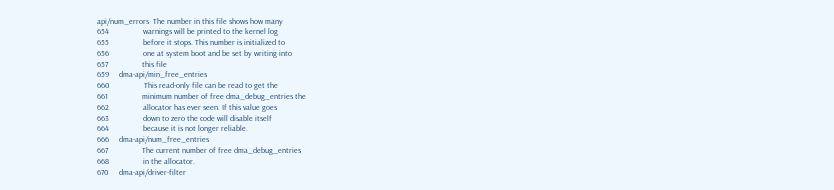api/num_errors  The number in this file shows how many
654                 warnings will be printed to the kernel log
655                 before it stops. This number is initialized to
656                 one at system boot and be set by writing into
657                 this file
659     dma-api/min_free_entries
660                 This read-only file can be read to get the
661                 minimum number of free dma_debug_entries the
662                 allocator has ever seen. If this value goes
663                 down to zero the code will disable itself
664                 because it is not longer reliable.
666     dma-api/num_free_entries
667                 The current number of free dma_debug_entries
668                 in the allocator.
670     dma-api/driver-filter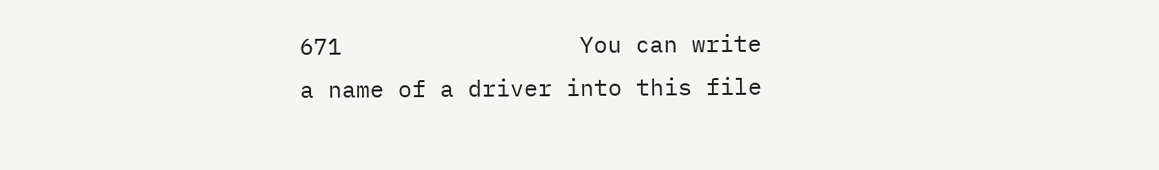671                 You can write a name of a driver into this file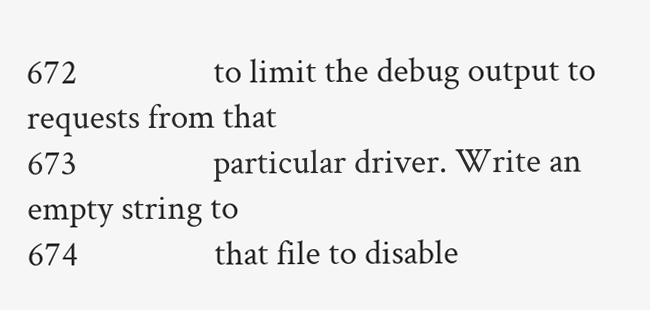672                 to limit the debug output to requests from that
673                 particular driver. Write an empty string to
674                 that file to disable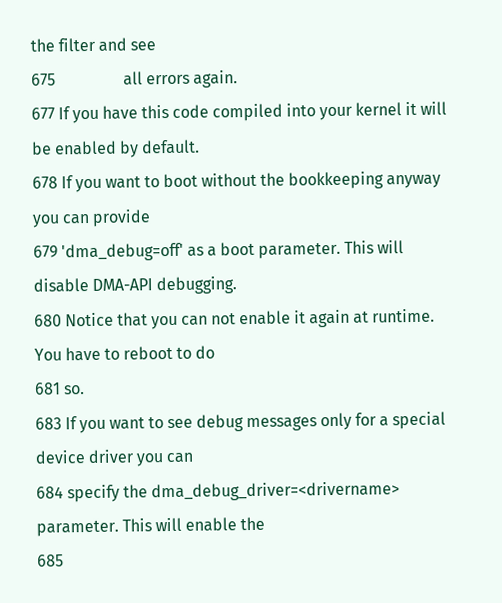the filter and see
675                 all errors again.
677 If you have this code compiled into your kernel it will be enabled by default.
678 If you want to boot without the bookkeeping anyway you can provide
679 'dma_debug=off' as a boot parameter. This will disable DMA-API debugging.
680 Notice that you can not enable it again at runtime. You have to reboot to do
681 so.
683 If you want to see debug messages only for a special device driver you can
684 specify the dma_debug_driver=<drivername> parameter. This will enable the
685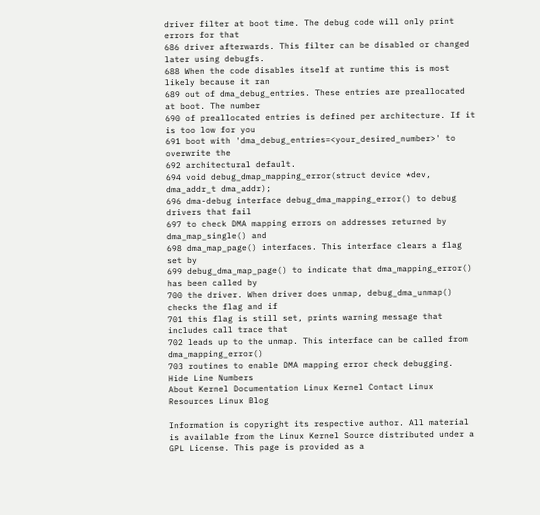driver filter at boot time. The debug code will only print errors for that
686 driver afterwards. This filter can be disabled or changed later using debugfs.
688 When the code disables itself at runtime this is most likely because it ran
689 out of dma_debug_entries. These entries are preallocated at boot. The number
690 of preallocated entries is defined per architecture. If it is too low for you
691 boot with 'dma_debug_entries=<your_desired_number>' to overwrite the
692 architectural default.
694 void debug_dmap_mapping_error(struct device *dev, dma_addr_t dma_addr);
696 dma-debug interface debug_dma_mapping_error() to debug drivers that fail
697 to check DMA mapping errors on addresses returned by dma_map_single() and
698 dma_map_page() interfaces. This interface clears a flag set by
699 debug_dma_map_page() to indicate that dma_mapping_error() has been called by
700 the driver. When driver does unmap, debug_dma_unmap() checks the flag and if
701 this flag is still set, prints warning message that includes call trace that
702 leads up to the unmap. This interface can be called from dma_mapping_error()
703 routines to enable DMA mapping error check debugging.
Hide Line Numbers
About Kernel Documentation Linux Kernel Contact Linux Resources Linux Blog

Information is copyright its respective author. All material is available from the Linux Kernel Source distributed under a GPL License. This page is provided as a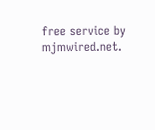free service by mjmwired.net.